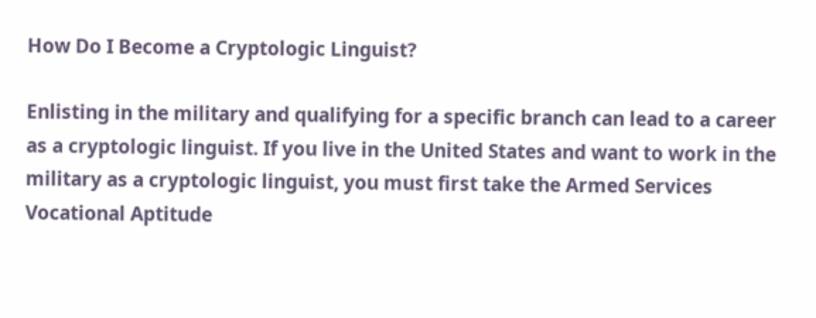How Do I Become a Cryptologic Linguist?

Enlisting in the military and qualifying for a specific branch can lead to a career as a cryptologic linguist. If you live in the United States and want to work in the military as a cryptologic linguist, you must first take the Armed Services Vocational Aptitude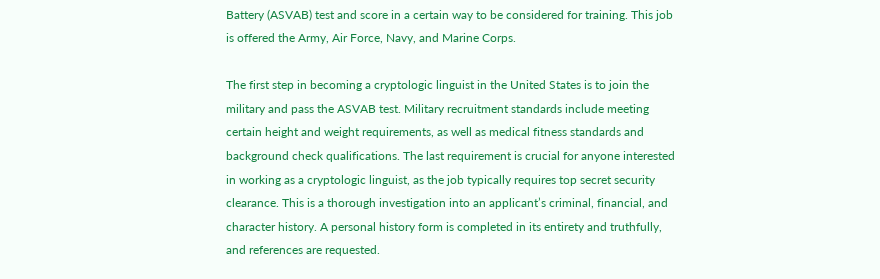Battery (ASVAB) test and score in a certain way to be considered for training. This job is offered the Army, Air Force, Navy, and Marine Corps.

The first step in becoming a cryptologic linguist in the United States is to join the military and pass the ASVAB test. Military recruitment standards include meeting certain height and weight requirements, as well as medical fitness standards and background check qualifications. The last requirement is crucial for anyone interested in working as a cryptologic linguist, as the job typically requires top secret security clearance. This is a thorough investigation into an applicant’s criminal, financial, and character history. A personal history form is completed in its entirety and truthfully, and references are requested.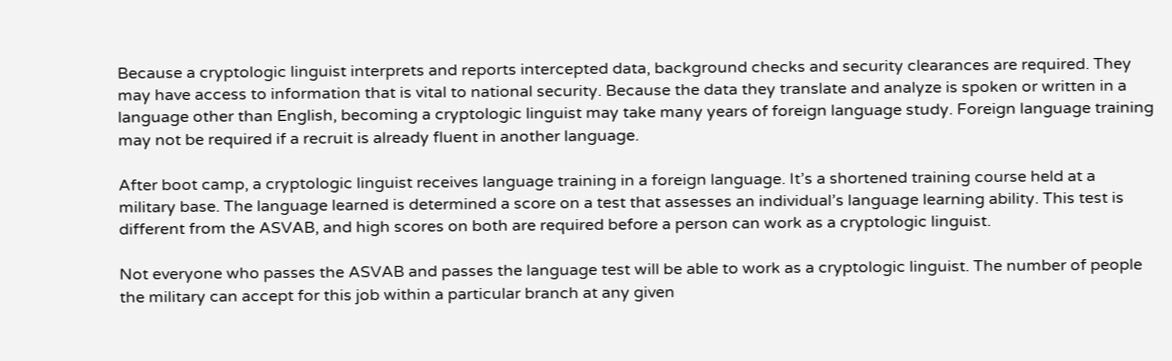Because a cryptologic linguist interprets and reports intercepted data, background checks and security clearances are required. They may have access to information that is vital to national security. Because the data they translate and analyze is spoken or written in a language other than English, becoming a cryptologic linguist may take many years of foreign language study. Foreign language training may not be required if a recruit is already fluent in another language.

After boot camp, a cryptologic linguist receives language training in a foreign language. It’s a shortened training course held at a military base. The language learned is determined a score on a test that assesses an individual’s language learning ability. This test is different from the ASVAB, and high scores on both are required before a person can work as a cryptologic linguist.

Not everyone who passes the ASVAB and passes the language test will be able to work as a cryptologic linguist. The number of people the military can accept for this job within a particular branch at any given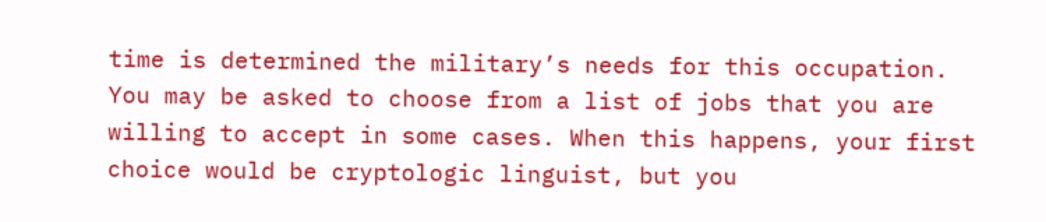time is determined the military’s needs for this occupation. You may be asked to choose from a list of jobs that you are willing to accept in some cases. When this happens, your first choice would be cryptologic linguist, but you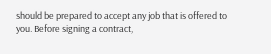should be prepared to accept any job that is offered to you. Before signing a contract,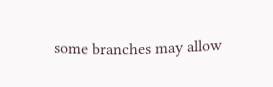some branches may allow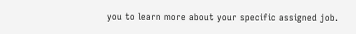you to learn more about your specific assigned job.